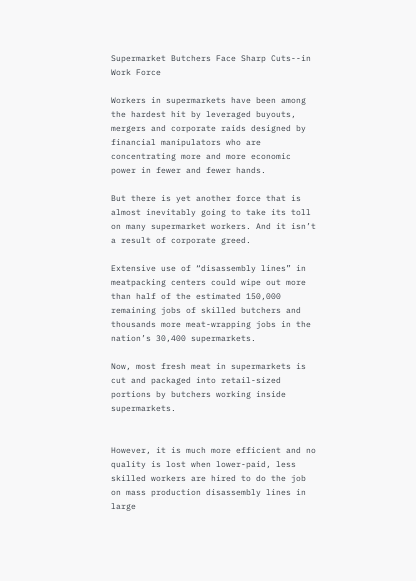Supermarket Butchers Face Sharp Cuts--in Work Force

Workers in supermarkets have been among the hardest hit by leveraged buyouts, mergers and corporate raids designed by financial manipulators who are concentrating more and more economic power in fewer and fewer hands.

But there is yet another force that is almost inevitably going to take its toll on many supermarket workers. And it isn’t a result of corporate greed.

Extensive use of “disassembly lines” in meatpacking centers could wipe out more than half of the estimated 150,000 remaining jobs of skilled butchers and thousands more meat-wrapping jobs in the nation’s 30,400 supermarkets.

Now, most fresh meat in supermarkets is cut and packaged into retail-sized portions by butchers working inside supermarkets.


However, it is much more efficient and no quality is lost when lower-paid, less skilled workers are hired to do the job on mass production disassembly lines in large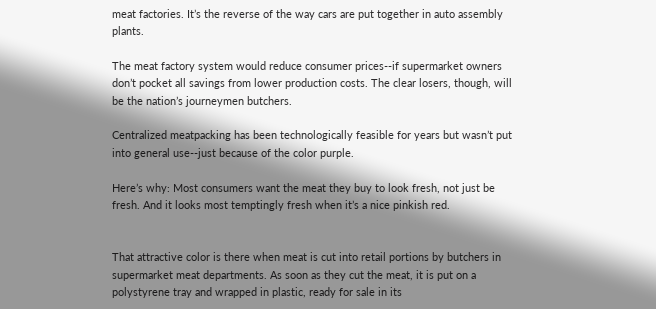meat factories. It’s the reverse of the way cars are put together in auto assembly plants.

The meat factory system would reduce consumer prices--if supermarket owners don’t pocket all savings from lower production costs. The clear losers, though, will be the nation’s journeymen butchers.

Centralized meatpacking has been technologically feasible for years but wasn’t put into general use--just because of the color purple.

Here’s why: Most consumers want the meat they buy to look fresh, not just be fresh. And it looks most temptingly fresh when it’s a nice pinkish red.


That attractive color is there when meat is cut into retail portions by butchers in supermarket meat departments. As soon as they cut the meat, it is put on a polystyrene tray and wrapped in plastic, ready for sale in its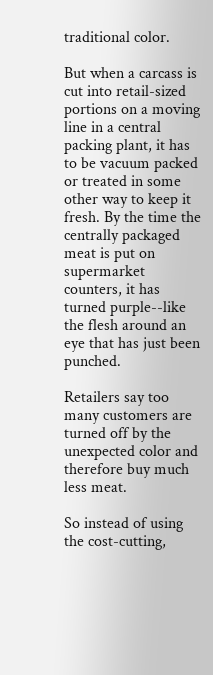traditional color.

But when a carcass is cut into retail-sized portions on a moving line in a central packing plant, it has to be vacuum packed or treated in some other way to keep it fresh. By the time the centrally packaged meat is put on supermarket counters, it has turned purple--like the flesh around an eye that has just been punched.

Retailers say too many customers are turned off by the unexpected color and therefore buy much less meat.

So instead of using the cost-cutting,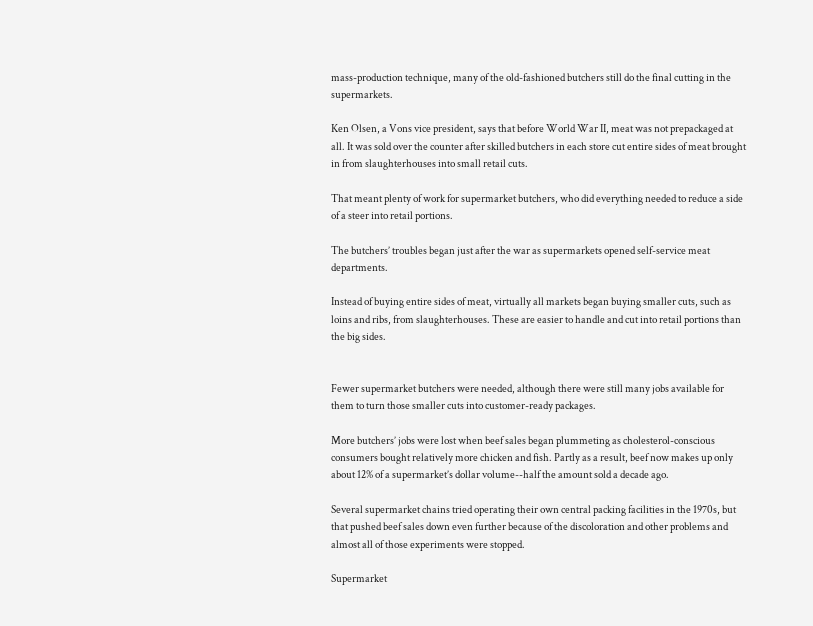mass-production technique, many of the old-fashioned butchers still do the final cutting in the supermarkets.

Ken Olsen, a Vons vice president, says that before World War II, meat was not prepackaged at all. It was sold over the counter after skilled butchers in each store cut entire sides of meat brought in from slaughterhouses into small retail cuts.

That meant plenty of work for supermarket butchers, who did everything needed to reduce a side of a steer into retail portions.

The butchers’ troubles began just after the war as supermarkets opened self-service meat departments.

Instead of buying entire sides of meat, virtually all markets began buying smaller cuts, such as loins and ribs, from slaughterhouses. These are easier to handle and cut into retail portions than the big sides.


Fewer supermarket butchers were needed, although there were still many jobs available for them to turn those smaller cuts into customer-ready packages.

More butchers’ jobs were lost when beef sales began plummeting as cholesterol-conscious consumers bought relatively more chicken and fish. Partly as a result, beef now makes up only about 12% of a supermarket’s dollar volume--half the amount sold a decade ago.

Several supermarket chains tried operating their own central packing facilities in the 1970s, but that pushed beef sales down even further because of the discoloration and other problems and almost all of those experiments were stopped.

Supermarket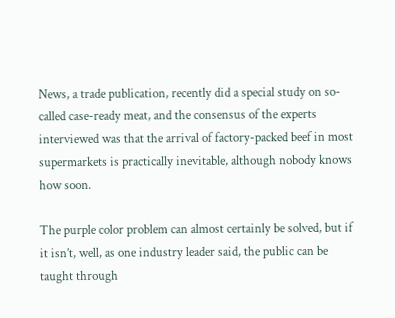News, a trade publication, recently did a special study on so-called case-ready meat, and the consensus of the experts interviewed was that the arrival of factory-packed beef in most supermarkets is practically inevitable, although nobody knows how soon.

The purple color problem can almost certainly be solved, but if it isn’t, well, as one industry leader said, the public can be taught through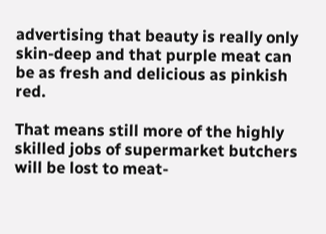advertising that beauty is really only skin-deep and that purple meat can be as fresh and delicious as pinkish red.

That means still more of the highly skilled jobs of supermarket butchers will be lost to meat-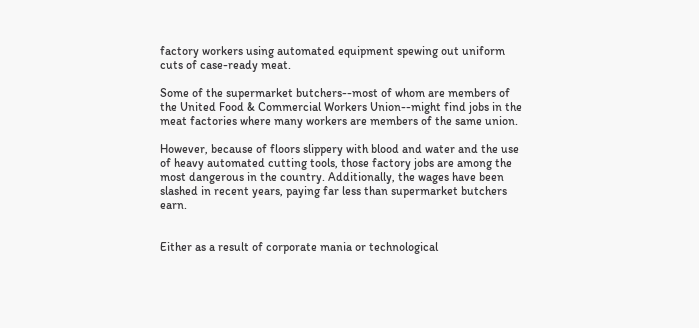factory workers using automated equipment spewing out uniform cuts of case-ready meat.

Some of the supermarket butchers--most of whom are members of the United Food & Commercial Workers Union--might find jobs in the meat factories where many workers are members of the same union.

However, because of floors slippery with blood and water and the use of heavy automated cutting tools, those factory jobs are among the most dangerous in the country. Additionally, the wages have been slashed in recent years, paying far less than supermarket butchers earn.


Either as a result of corporate mania or technological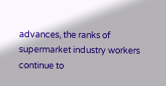advances, the ranks of supermarket industry workers continue to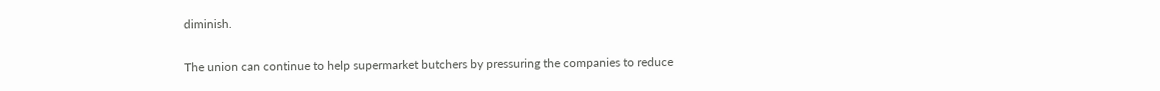diminish.

The union can continue to help supermarket butchers by pressuring the companies to reduce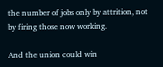the number of jobs only by attrition, not by firing those now working.

And the union could win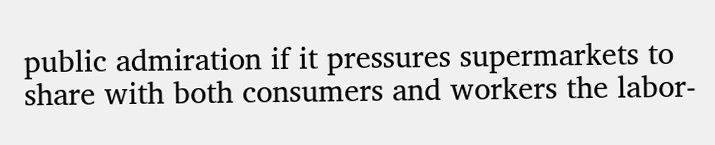public admiration if it pressures supermarkets to share with both consumers and workers the labor-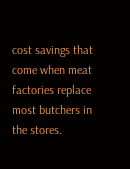cost savings that come when meat factories replace most butchers in the stores.